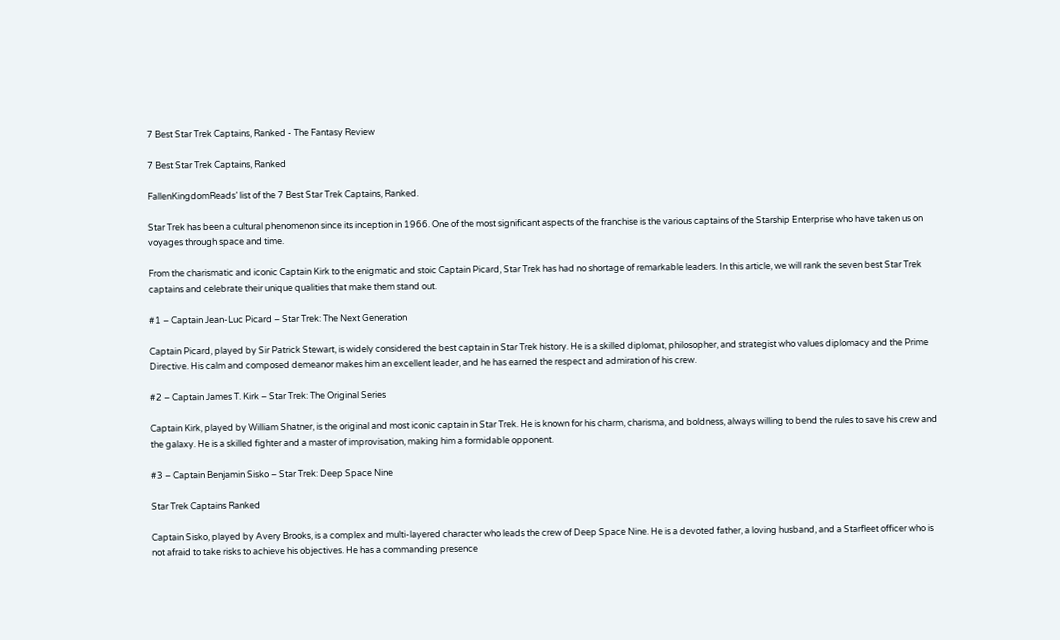7 Best Star Trek Captains, Ranked - The Fantasy Review

7 Best Star Trek Captains, Ranked

FallenKingdomReads’ list of the 7 Best Star Trek Captains, Ranked.

Star Trek has been a cultural phenomenon since its inception in 1966. One of the most significant aspects of the franchise is the various captains of the Starship Enterprise who have taken us on voyages through space and time.

From the charismatic and iconic Captain Kirk to the enigmatic and stoic Captain Picard, Star Trek has had no shortage of remarkable leaders. In this article, we will rank the seven best Star Trek captains and celebrate their unique qualities that make them stand out.

#1 – Captain Jean-Luc Picard – Star Trek: The Next Generation

Captain Picard, played by Sir Patrick Stewart, is widely considered the best captain in Star Trek history. He is a skilled diplomat, philosopher, and strategist who values diplomacy and the Prime Directive. His calm and composed demeanor makes him an excellent leader, and he has earned the respect and admiration of his crew.

#2 – Captain James T. Kirk – Star Trek: The Original Series

Captain Kirk, played by William Shatner, is the original and most iconic captain in Star Trek. He is known for his charm, charisma, and boldness, always willing to bend the rules to save his crew and the galaxy. He is a skilled fighter and a master of improvisation, making him a formidable opponent.

#3 – Captain Benjamin Sisko – Star Trek: Deep Space Nine

Star Trek Captains Ranked

Captain Sisko, played by Avery Brooks, is a complex and multi-layered character who leads the crew of Deep Space Nine. He is a devoted father, a loving husband, and a Starfleet officer who is not afraid to take risks to achieve his objectives. He has a commanding presence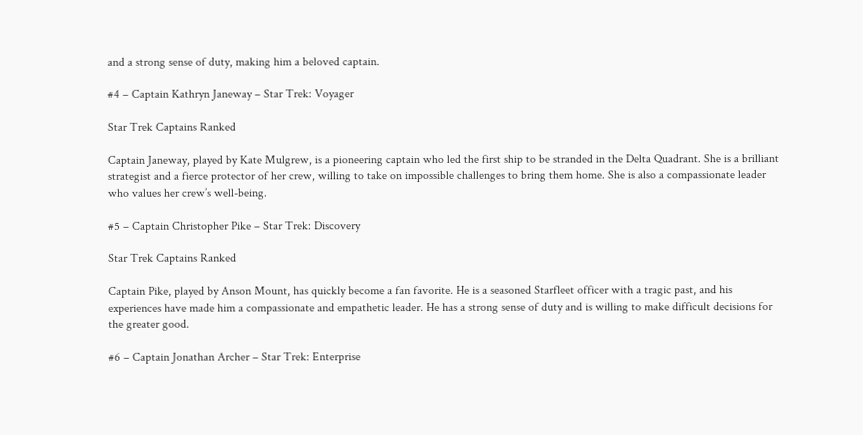and a strong sense of duty, making him a beloved captain.

#4 – Captain Kathryn Janeway – Star Trek: Voyager

Star Trek Captains Ranked

Captain Janeway, played by Kate Mulgrew, is a pioneering captain who led the first ship to be stranded in the Delta Quadrant. She is a brilliant strategist and a fierce protector of her crew, willing to take on impossible challenges to bring them home. She is also a compassionate leader who values her crew’s well-being.

#5 – Captain Christopher Pike – Star Trek: Discovery

Star Trek Captains Ranked

Captain Pike, played by Anson Mount, has quickly become a fan favorite. He is a seasoned Starfleet officer with a tragic past, and his experiences have made him a compassionate and empathetic leader. He has a strong sense of duty and is willing to make difficult decisions for the greater good.

#6 – Captain Jonathan Archer – Star Trek: Enterprise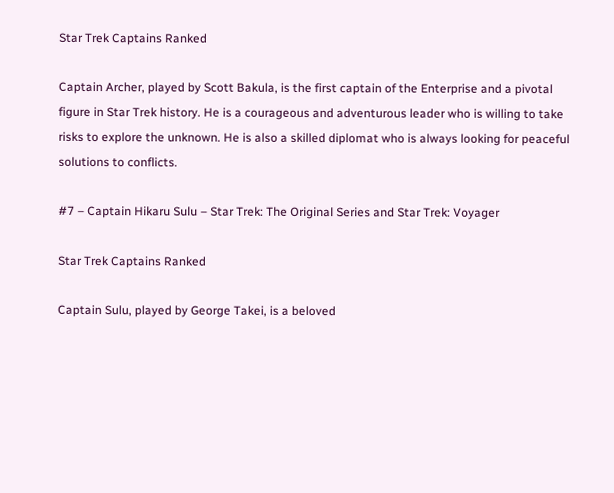Star Trek Captains Ranked

Captain Archer, played by Scott Bakula, is the first captain of the Enterprise and a pivotal figure in Star Trek history. He is a courageous and adventurous leader who is willing to take risks to explore the unknown. He is also a skilled diplomat who is always looking for peaceful solutions to conflicts.

#7 – Captain Hikaru Sulu – Star Trek: The Original Series and Star Trek: Voyager

Star Trek Captains Ranked

Captain Sulu, played by George Takei, is a beloved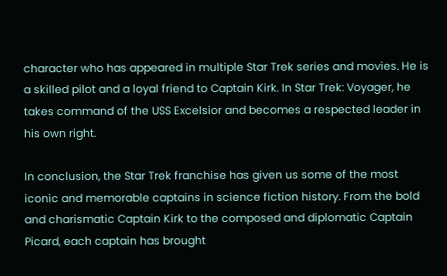character who has appeared in multiple Star Trek series and movies. He is a skilled pilot and a loyal friend to Captain Kirk. In Star Trek: Voyager, he takes command of the USS Excelsior and becomes a respected leader in his own right.

In conclusion, the Star Trek franchise has given us some of the most iconic and memorable captains in science fiction history. From the bold and charismatic Captain Kirk to the composed and diplomatic Captain Picard, each captain has brought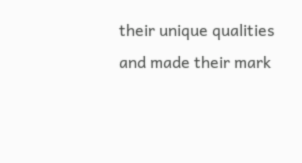their unique qualities and made their mark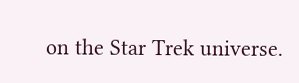on the Star Trek universe.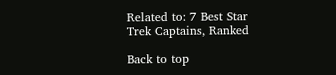Related to: 7 Best Star Trek Captains, Ranked

Back to top